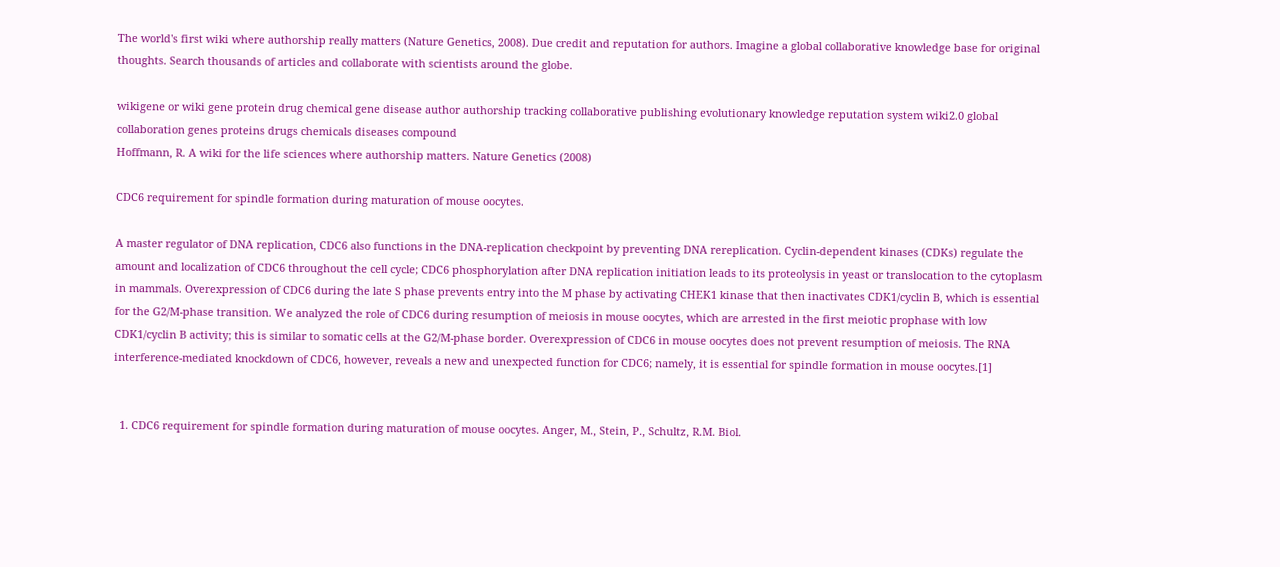The world's first wiki where authorship really matters (Nature Genetics, 2008). Due credit and reputation for authors. Imagine a global collaborative knowledge base for original thoughts. Search thousands of articles and collaborate with scientists around the globe.

wikigene or wiki gene protein drug chemical gene disease author authorship tracking collaborative publishing evolutionary knowledge reputation system wiki2.0 global collaboration genes proteins drugs chemicals diseases compound
Hoffmann, R. A wiki for the life sciences where authorship matters. Nature Genetics (2008)

CDC6 requirement for spindle formation during maturation of mouse oocytes.

A master regulator of DNA replication, CDC6 also functions in the DNA-replication checkpoint by preventing DNA rereplication. Cyclin-dependent kinases (CDKs) regulate the amount and localization of CDC6 throughout the cell cycle; CDC6 phosphorylation after DNA replication initiation leads to its proteolysis in yeast or translocation to the cytoplasm in mammals. Overexpression of CDC6 during the late S phase prevents entry into the M phase by activating CHEK1 kinase that then inactivates CDK1/cyclin B, which is essential for the G2/M-phase transition. We analyzed the role of CDC6 during resumption of meiosis in mouse oocytes, which are arrested in the first meiotic prophase with low CDK1/cyclin B activity; this is similar to somatic cells at the G2/M-phase border. Overexpression of CDC6 in mouse oocytes does not prevent resumption of meiosis. The RNA interference-mediated knockdown of CDC6, however, reveals a new and unexpected function for CDC6; namely, it is essential for spindle formation in mouse oocytes.[1]


  1. CDC6 requirement for spindle formation during maturation of mouse oocytes. Anger, M., Stein, P., Schultz, R.M. Biol.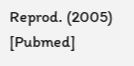Reprod. (2005) [Pubmed]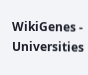WikiGenes - Universities